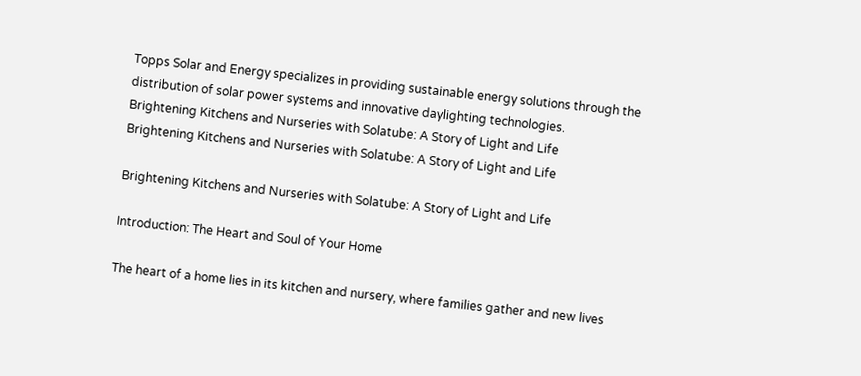Topps Solar and Energy specializes in providing sustainable energy solutions through the distribution of solar power systems and innovative daylighting technologies.
Brightening Kitchens and Nurseries with Solatube: A Story of Light and Life
Brightening Kitchens and Nurseries with Solatube: A Story of Light and Life

Brightening Kitchens and Nurseries with Solatube: A Story of Light and Life

Introduction: The Heart and Soul of Your Home

The heart of a home lies in its kitchen and nursery, where families gather and new lives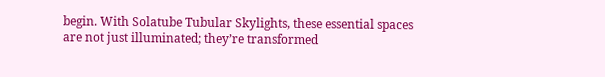begin. With Solatube Tubular Skylights, these essential spaces are not just illuminated; they’re transformed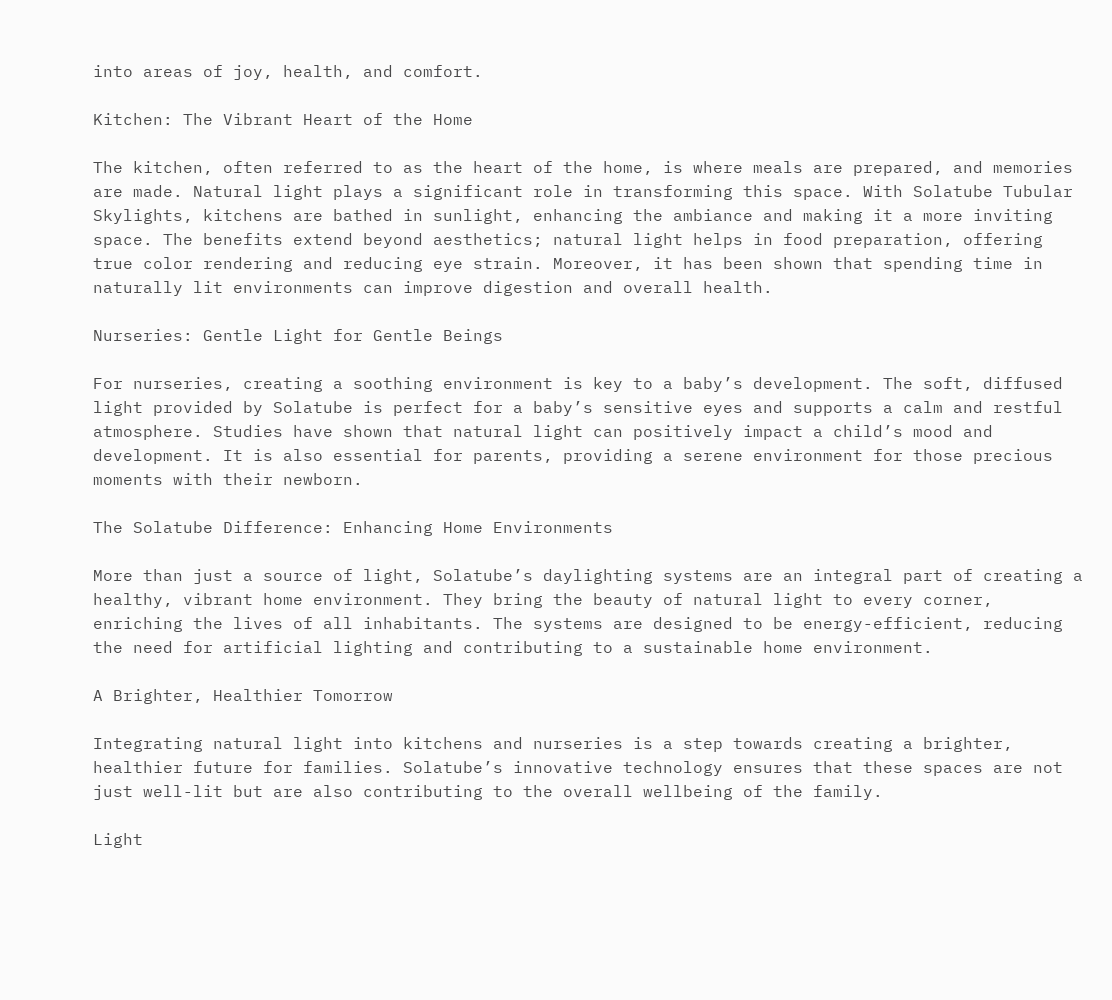into areas of joy, health, and comfort.

Kitchen: The Vibrant Heart of the Home

The kitchen, often referred to as the heart of the home, is where meals are prepared, and memories are made. Natural light plays a significant role in transforming this space. With Solatube Tubular Skylights, kitchens are bathed in sunlight, enhancing the ambiance and making it a more inviting space. The benefits extend beyond aesthetics; natural light helps in food preparation, offering true color rendering and reducing eye strain. Moreover, it has been shown that spending time in naturally lit environments can improve digestion and overall health.

Nurseries: Gentle Light for Gentle Beings

For nurseries, creating a soothing environment is key to a baby’s development. The soft, diffused light provided by Solatube is perfect for a baby’s sensitive eyes and supports a calm and restful atmosphere. Studies have shown that natural light can positively impact a child’s mood and development. It is also essential for parents, providing a serene environment for those precious moments with their newborn.

The Solatube Difference: Enhancing Home Environments

More than just a source of light, Solatube’s daylighting systems are an integral part of creating a healthy, vibrant home environment. They bring the beauty of natural light to every corner, enriching the lives of all inhabitants. The systems are designed to be energy-efficient, reducing the need for artificial lighting and contributing to a sustainable home environment.

A Brighter, Healthier Tomorrow

Integrating natural light into kitchens and nurseries is a step towards creating a brighter, healthier future for families. Solatube’s innovative technology ensures that these spaces are not just well-lit but are also contributing to the overall wellbeing of the family.

Light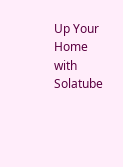Up Your Home with Solatube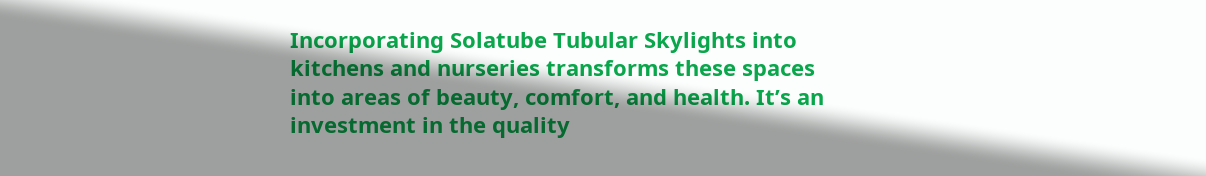Incorporating Solatube Tubular Skylights into kitchens and nurseries transforms these spaces into areas of beauty, comfort, and health. It’s an investment in the quality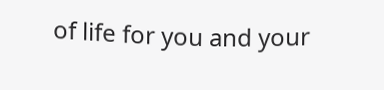of life for you and your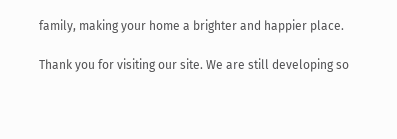family, making your home a brighter and happier place.

Thank you for visiting our site. We are still developing so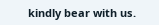kindly bear with us.